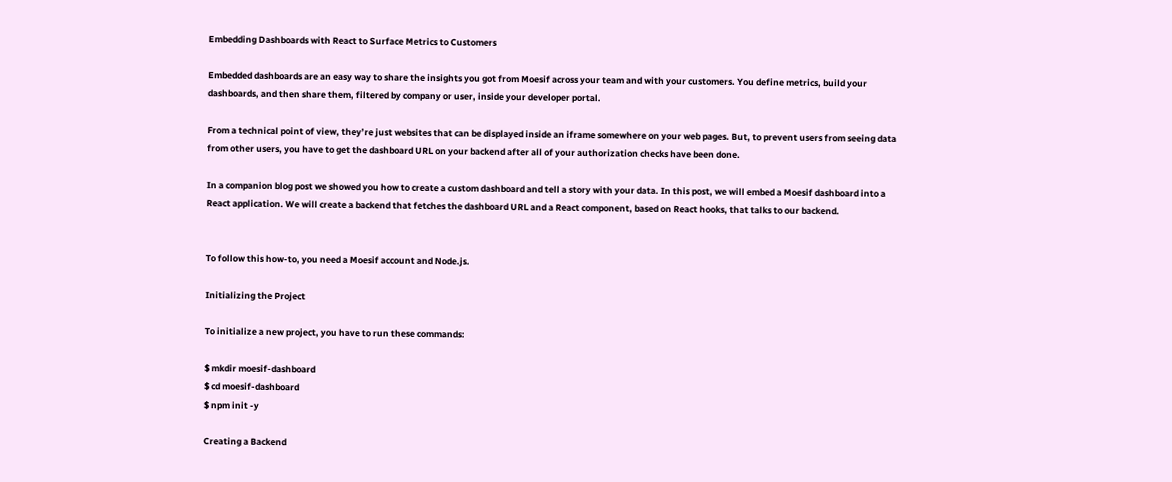Embedding Dashboards with React to Surface Metrics to Customers

Embedded dashboards are an easy way to share the insights you got from Moesif across your team and with your customers. You define metrics, build your dashboards, and then share them, filtered by company or user, inside your developer portal.

From a technical point of view, they’re just websites that can be displayed inside an iframe somewhere on your web pages. But, to prevent users from seeing data from other users, you have to get the dashboard URL on your backend after all of your authorization checks have been done.

In a companion blog post we showed you how to create a custom dashboard and tell a story with your data. In this post, we will embed a Moesif dashboard into a React application. We will create a backend that fetches the dashboard URL and a React component, based on React hooks, that talks to our backend.


To follow this how-to, you need a Moesif account and Node.js.

Initializing the Project

To initialize a new project, you have to run these commands:

$ mkdir moesif-dashboard
$ cd moesif-dashboard
$ npm init -y

Creating a Backend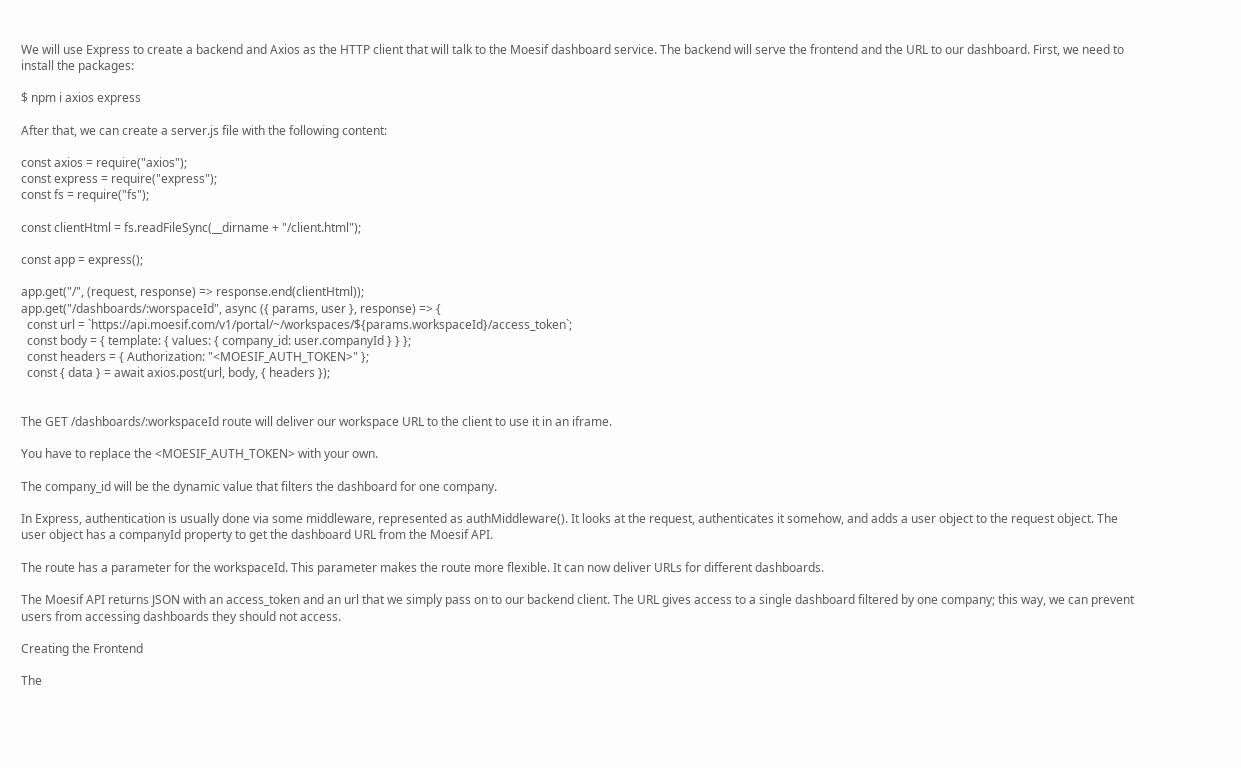We will use Express to create a backend and Axios as the HTTP client that will talk to the Moesif dashboard service. The backend will serve the frontend and the URL to our dashboard. First, we need to install the packages:

$ npm i axios express

After that, we can create a server.js file with the following content:

const axios = require("axios");
const express = require("express");
const fs = require("fs");

const clientHtml = fs.readFileSync(__dirname + "/client.html");

const app = express();

app.get("/", (request, response) => response.end(clientHtml));
app.get("/dashboards/:worspaceId", async ({ params, user }, response) => {
  const url = `https://api.moesif.com/v1/portal/~/workspaces/${params.workspaceId}/access_token`;
  const body = { template: { values: { company_id: user.companyId } } };
  const headers = { Authorization: "<MOESIF_AUTH_TOKEN>" };
  const { data } = await axios.post(url, body, { headers });


The GET /dashboards/:workspaceId route will deliver our workspace URL to the client to use it in an iframe.

You have to replace the <MOESIF_AUTH_TOKEN> with your own.

The company_id will be the dynamic value that filters the dashboard for one company.

In Express, authentication is usually done via some middleware, represented as authMiddleware(). It looks at the request, authenticates it somehow, and adds a user object to the request object. The user object has a companyId property to get the dashboard URL from the Moesif API.

The route has a parameter for the workspaceId. This parameter makes the route more flexible. It can now deliver URLs for different dashboards.

The Moesif API returns JSON with an access_token and an url that we simply pass on to our backend client. The URL gives access to a single dashboard filtered by one company; this way, we can prevent users from accessing dashboards they should not access.

Creating the Frontend

The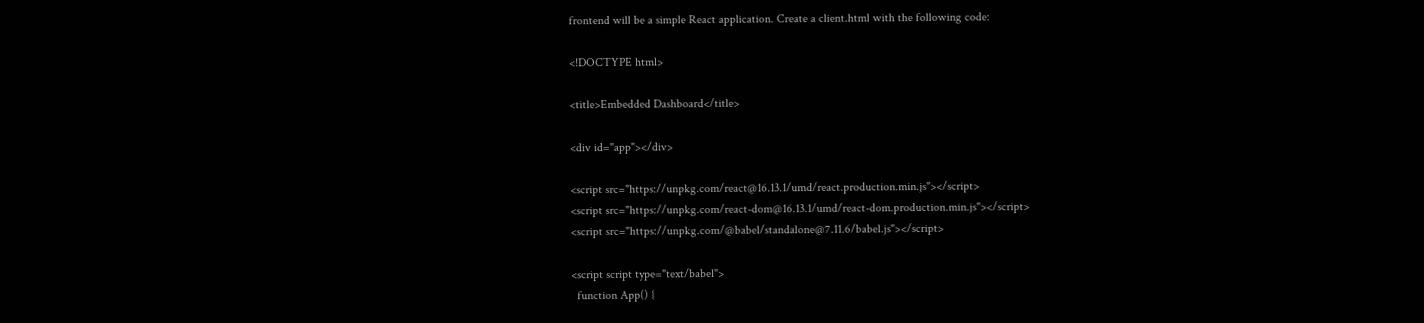frontend will be a simple React application. Create a client.html with the following code:

<!DOCTYPE html>

<title>Embedded Dashboard</title>

<div id="app"></div>

<script src="https://unpkg.com/react@16.13.1/umd/react.production.min.js"></script>
<script src="https://unpkg.com/react-dom@16.13.1/umd/react-dom.production.min.js"></script>
<script src="https://unpkg.com/@babel/standalone@7.11.6/babel.js"></script>

<script script type="text/babel">
  function App() {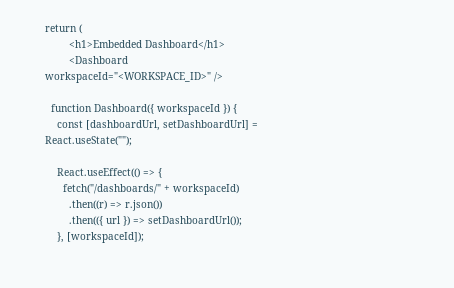return (
        <h1>Embedded Dashboard</h1>
        <Dashboard workspaceId="<WORKSPACE_ID>" />

  function Dashboard({ workspaceId }) {
    const [dashboardUrl, setDashboardUrl] = React.useState("");

    React.useEffect(() => {
      fetch("/dashboards/" + workspaceId)
        .then((r) => r.json())
        .then(({ url }) => setDashboardUrl());
    }, [workspaceId]);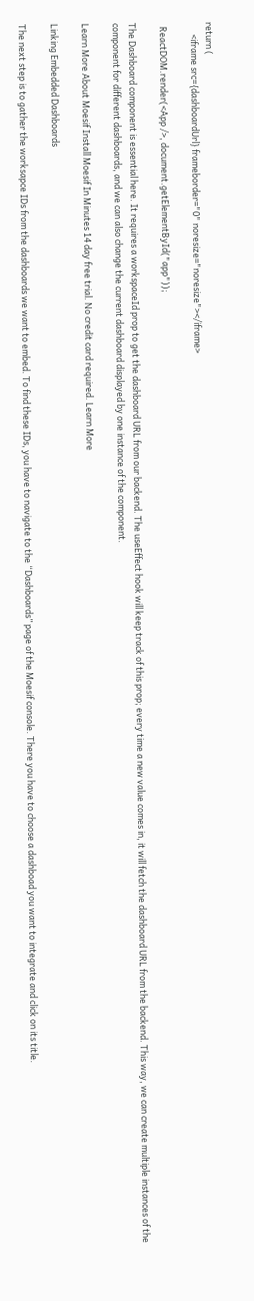return (
      <iframe src={dashboardUrl} frameborder="0" noresize="noresize"></iframe>

  ReactDOM.render(<App />, document.getElementById("app"));

The Dashboard component is essential here. It requires a workspaceId prop to get the dashboard URL from our backend. The useEffect hook will keep track of this prop; every time a new value comes in, it will fetch the dashboard URL from the backend. This way, we can create multiple instances of the component for different dashboards, and we can also change the current dashboard displayed by one instance of the component.

Learn More About Moesif Install Moesif In Minutes 14 day free trial. No credit card required. Learn More

Linking Embedded Dashboards

The next step is to gather the worksapce IDs from the dashboards we want to embed. To find these IDs, you have to navigate to the “Dashboards” page of the Moesif console. There you have to choose a dashboad you want to integrate and click on its title.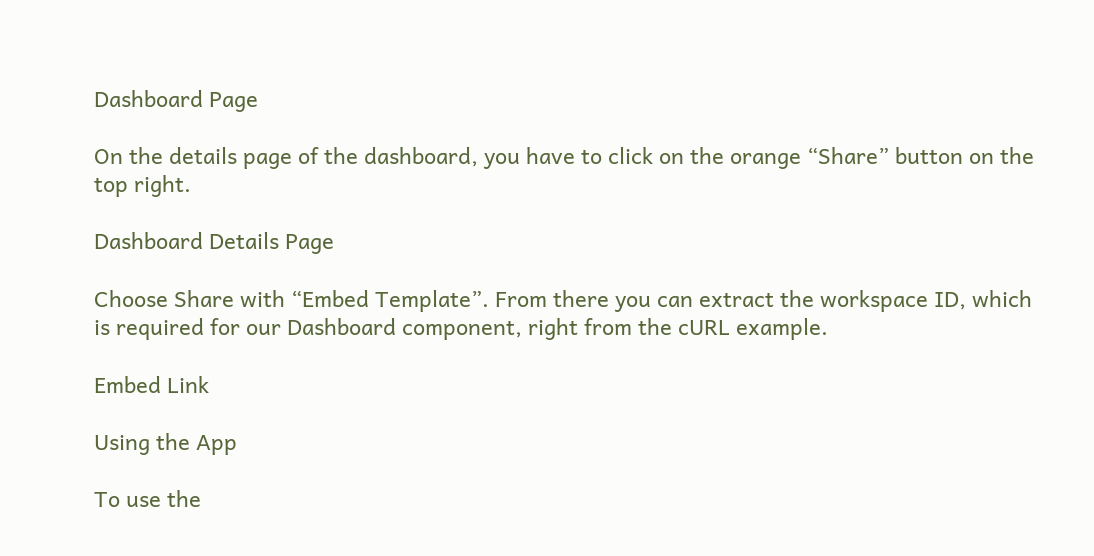Dashboard Page

On the details page of the dashboard, you have to click on the orange “Share” button on the top right.

Dashboard Details Page

Choose Share with “Embed Template”. From there you can extract the workspace ID, which is required for our Dashboard component, right from the cURL example.

Embed Link

Using the App

To use the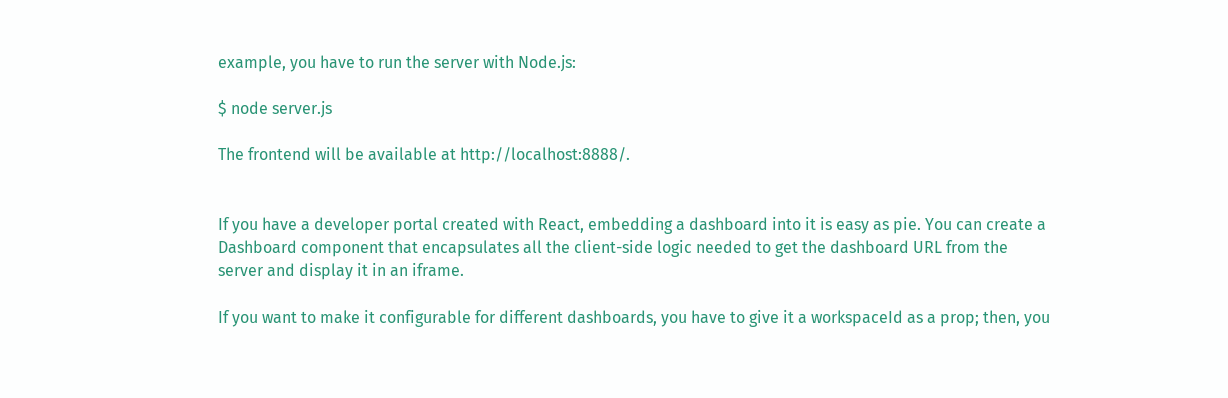example, you have to run the server with Node.js:

$ node server.js

The frontend will be available at http://localhost:8888/.


If you have a developer portal created with React, embedding a dashboard into it is easy as pie. You can create a Dashboard component that encapsulates all the client-side logic needed to get the dashboard URL from the server and display it in an iframe.

If you want to make it configurable for different dashboards, you have to give it a workspaceId as a prop; then, you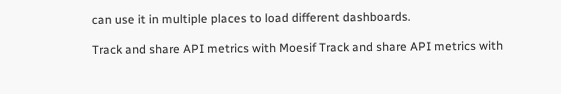can use it in multiple places to load different dashboards.

Track and share API metrics with Moesif Track and share API metrics with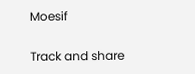Moesif

Track and share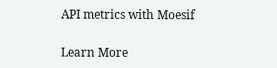API metrics with Moesif

Learn More